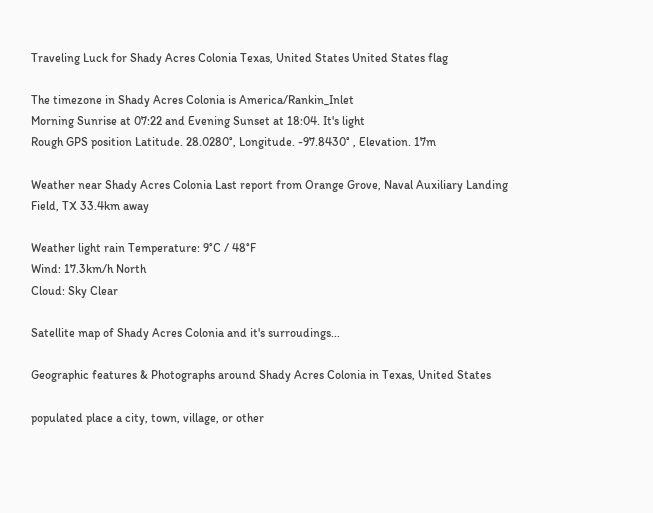Traveling Luck for Shady Acres Colonia Texas, United States United States flag

The timezone in Shady Acres Colonia is America/Rankin_Inlet
Morning Sunrise at 07:22 and Evening Sunset at 18:04. It's light
Rough GPS position Latitude. 28.0280°, Longitude. -97.8430° , Elevation. 17m

Weather near Shady Acres Colonia Last report from Orange Grove, Naval Auxiliary Landing Field, TX 33.4km away

Weather light rain Temperature: 9°C / 48°F
Wind: 17.3km/h North
Cloud: Sky Clear

Satellite map of Shady Acres Colonia and it's surroudings...

Geographic features & Photographs around Shady Acres Colonia in Texas, United States

populated place a city, town, village, or other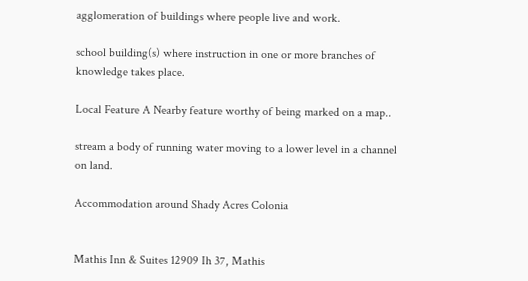agglomeration of buildings where people live and work.

school building(s) where instruction in one or more branches of knowledge takes place.

Local Feature A Nearby feature worthy of being marked on a map..

stream a body of running water moving to a lower level in a channel on land.

Accommodation around Shady Acres Colonia


Mathis Inn & Suites 12909 Ih 37, Mathis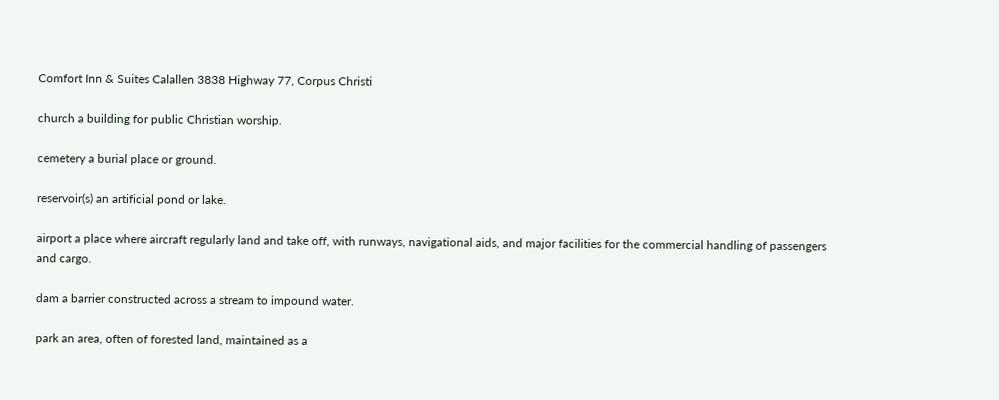Comfort Inn & Suites Calallen 3838 Highway 77, Corpus Christi

church a building for public Christian worship.

cemetery a burial place or ground.

reservoir(s) an artificial pond or lake.

airport a place where aircraft regularly land and take off, with runways, navigational aids, and major facilities for the commercial handling of passengers and cargo.

dam a barrier constructed across a stream to impound water.

park an area, often of forested land, maintained as a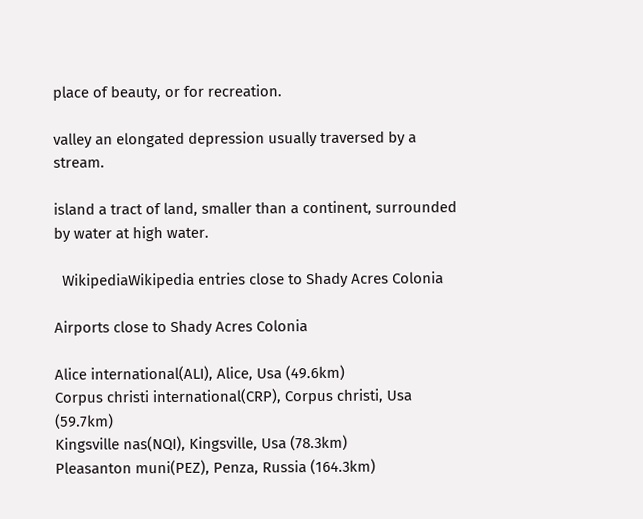place of beauty, or for recreation.

valley an elongated depression usually traversed by a stream.

island a tract of land, smaller than a continent, surrounded by water at high water.

  WikipediaWikipedia entries close to Shady Acres Colonia

Airports close to Shady Acres Colonia

Alice international(ALI), Alice, Usa (49.6km)
Corpus christi international(CRP), Corpus christi, Usa (59.7km)
Kingsville nas(NQI), Kingsville, Usa (78.3km)
Pleasanton muni(PEZ), Penza, Russia (164.3km)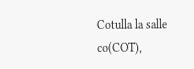Cotulla la salle co(COT),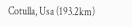Cotulla, Usa (193.2km)